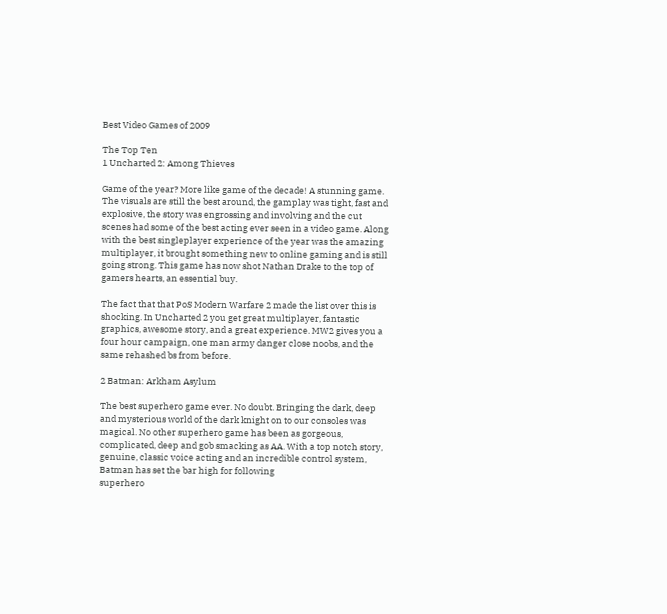Best Video Games of 2009

The Top Ten
1 Uncharted 2: Among Thieves

Game of the year? More like game of the decade! A stunning game. The visuals are still the best around, the gamplay was tight, fast and explosive, the story was engrossing and involving and the cut scenes had some of the best acting ever seen in a video game. Along with the best singleplayer experience of the year was the amazing multiplayer, it brought something new to online gaming and is still going strong. This game has now shot Nathan Drake to the top of gamers hearts, an essential buy.

The fact that that PoS Modern Warfare 2 made the list over this is shocking. In Uncharted 2 you get great multiplayer, fantastic graphics, awesome story, and a great experience. MW2 gives you a four hour campaign, one man army danger close noobs, and the same rehashed bs from before.

2 Batman: Arkham Asylum

The best superhero game ever. No doubt. Bringing the dark, deep and mysterious world of the dark knight on to our consoles was magical. No other superhero game has been as gorgeous, complicated, deep and gob smacking as AA. With a top notch story, genuine, classic voice acting and an incredible control system, Batman has set the bar high for following
superhero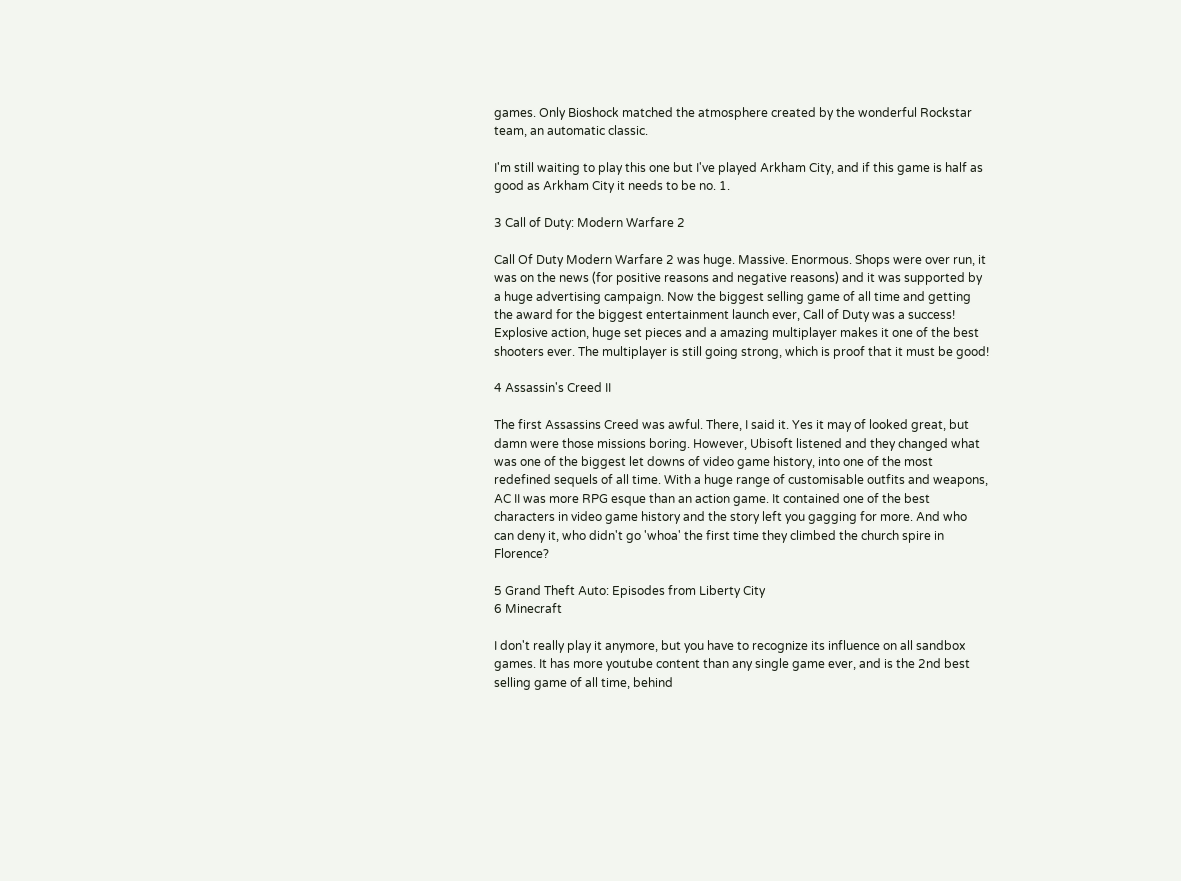games. Only Bioshock matched the atmosphere created by the wonderful Rockstar team, an automatic classic.

I'm still waiting to play this one but I've played Arkham City, and if this game is half as good as Arkham City it needs to be no. 1.

3 Call of Duty: Modern Warfare 2

Call Of Duty Modern Warfare 2 was huge. Massive. Enormous. Shops were over run, it was on the news (for positive reasons and negative reasons) and it was supported by a huge advertising campaign. Now the biggest selling game of all time and getting the award for the biggest entertainment launch ever, Call of Duty was a success! Explosive action, huge set pieces and a amazing multiplayer makes it one of the best shooters ever. The multiplayer is still going strong, which is proof that it must be good!

4 Assassin's Creed II

The first Assassins Creed was awful. There, I said it. Yes it may of looked great, but damn were those missions boring. However, Ubisoft listened and they changed what was one of the biggest let downs of video game history, into one of the most redefined sequels of all time. With a huge range of customisable outfits and weapons, AC II was more RPG esque than an action game. It contained one of the best characters in video game history and the story left you gagging for more. And who can deny it, who didn't go 'whoa' the first time they climbed the church spire in Florence?

5 Grand Theft Auto: Episodes from Liberty City
6 Minecraft

I don't really play it anymore, but you have to recognize its influence on all sandbox games. It has more youtube content than any single game ever, and is the 2nd best selling game of all time, behind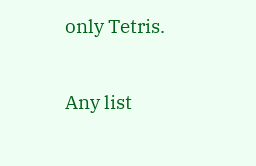only Tetris.

Any list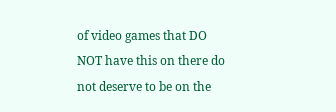of video games that DO NOT have this on there do not deserve to be on the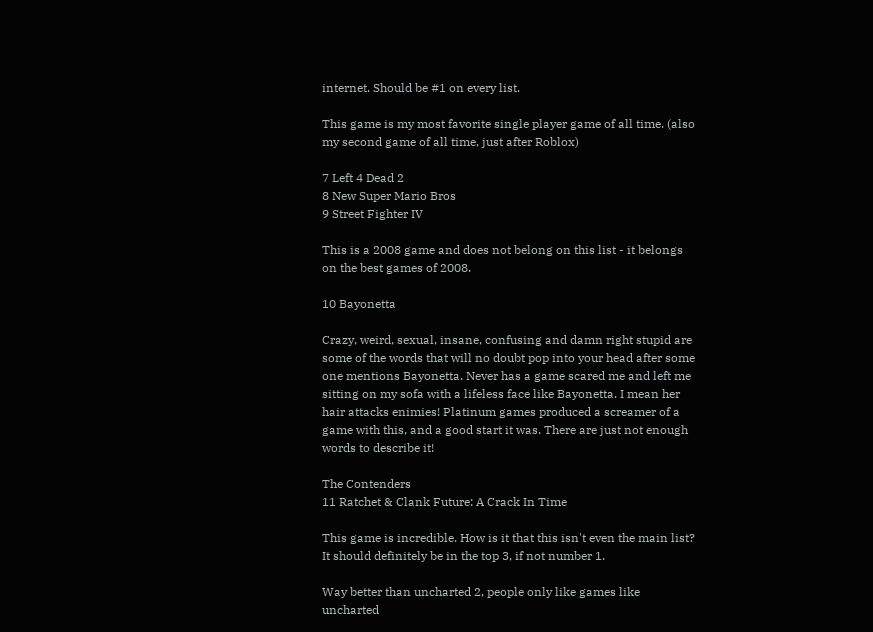internet. Should be #1 on every list.

This game is my most favorite single player game of all time. (also my second game of all time, just after Roblox)

7 Left 4 Dead 2
8 New Super Mario Bros
9 Street Fighter IV

This is a 2008 game and does not belong on this list - it belongs on the best games of 2008.

10 Bayonetta

Crazy, weird, sexual, insane, confusing and damn right stupid are some of the words that will no doubt pop into your head after some one mentions Bayonetta. Never has a game scared me and left me sitting on my sofa with a lifeless face like Bayonetta. I mean her hair attacks enimies! Platinum games produced a screamer of a game with this, and a good start it was. There are just not enough words to describe it!

The Contenders
11 Ratchet & Clank Future: A Crack In Time

This game is incredible. How is it that this isn't even the main list? It should definitely be in the top 3, if not number 1.

Way better than uncharted 2, people only like games like uncharted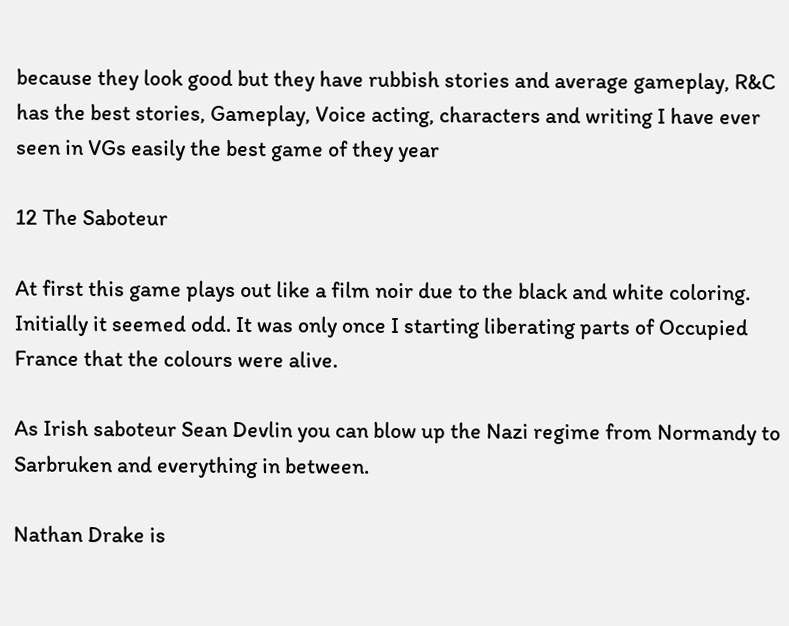because they look good but they have rubbish stories and average gameplay, R&C has the best stories, Gameplay, Voice acting, characters and writing I have ever seen in VGs easily the best game of they year

12 The Saboteur

At first this game plays out like a film noir due to the black and white coloring. Initially it seemed odd. It was only once I starting liberating parts of Occupied France that the colours were alive.

As Irish saboteur Sean Devlin you can blow up the Nazi regime from Normandy to Sarbruken and everything in between.

Nathan Drake is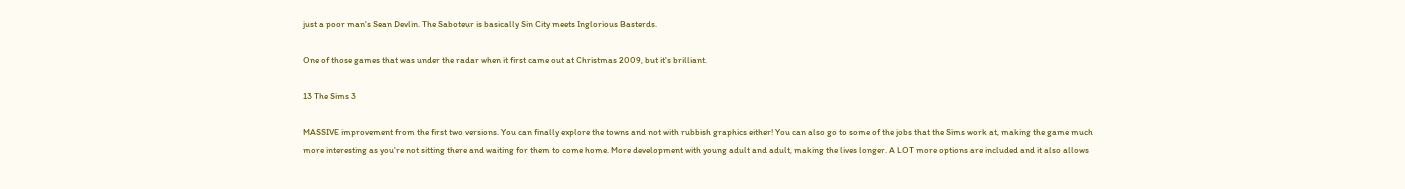just a poor man's Sean Devlin. The Saboteur is basically Sin City meets Inglorious Basterds.

One of those games that was under the radar when it first came out at Christmas 2009, but it's brilliant.

13 The Sims 3

MASSIVE improvement from the first two versions. You can finally explore the towns and not with rubbish graphics either! You can also go to some of the jobs that the Sims work at, making the game much more interesting as you're not sitting there and waiting for them to come home. More development with young adult and adult, making the lives longer. A LOT more options are included and it also allows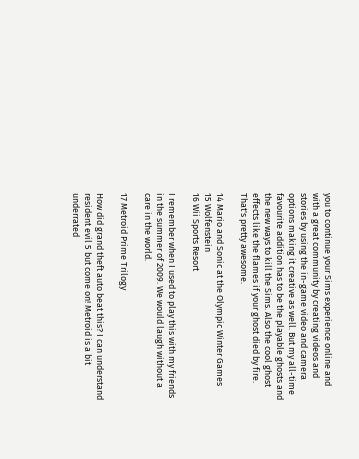you to continue your Sims experience online and with a great community by creating videos and stories by using the in-game video and camera options making it creative as well. But my all-time favourite addition has to be the playable ghosts and the new ways to kill the Sims. Also the cool ghost effects like the flames if your ghost died by fire. That's pretty awesome.

14 Mario and Sonic at the Olympic Winter Games
15 Wolfenstein
16 Wii Sports Resort

I remember when I used to play this with my friends in the summer of 2009. We would laugh without a care in the world.

17 Metroid Prime Trilogy

How did grand theft auto beat this? I can understand resident evil 5 but come on! Metroid is a bit underrated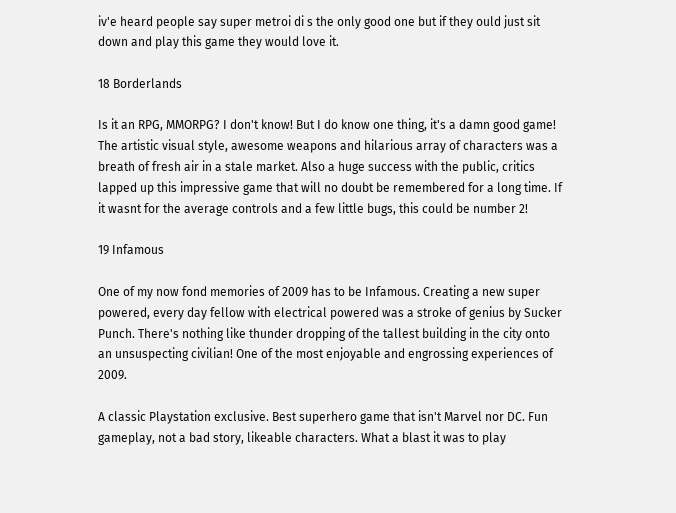iv'e heard people say super metroi di s the only good one but if they ould just sit down and play this game they would love it.

18 Borderlands

Is it an RPG, MMORPG? I don't know! But I do know one thing, it's a damn good game! The artistic visual style, awesome weapons and hilarious array of characters was a breath of fresh air in a stale market. Also a huge success with the public, critics lapped up this impressive game that will no doubt be remembered for a long time. If it wasnt for the average controls and a few little bugs, this could be number 2!

19 Infamous

One of my now fond memories of 2009 has to be Infamous. Creating a new super powered, every day fellow with electrical powered was a stroke of genius by Sucker Punch. There's nothing like thunder dropping of the tallest building in the city onto an unsuspecting civilian! One of the most enjoyable and engrossing experiences of 2009.

A classic Playstation exclusive. Best superhero game that isn't Marvel nor DC. Fun gameplay, not a bad story, likeable characters. What a blast it was to play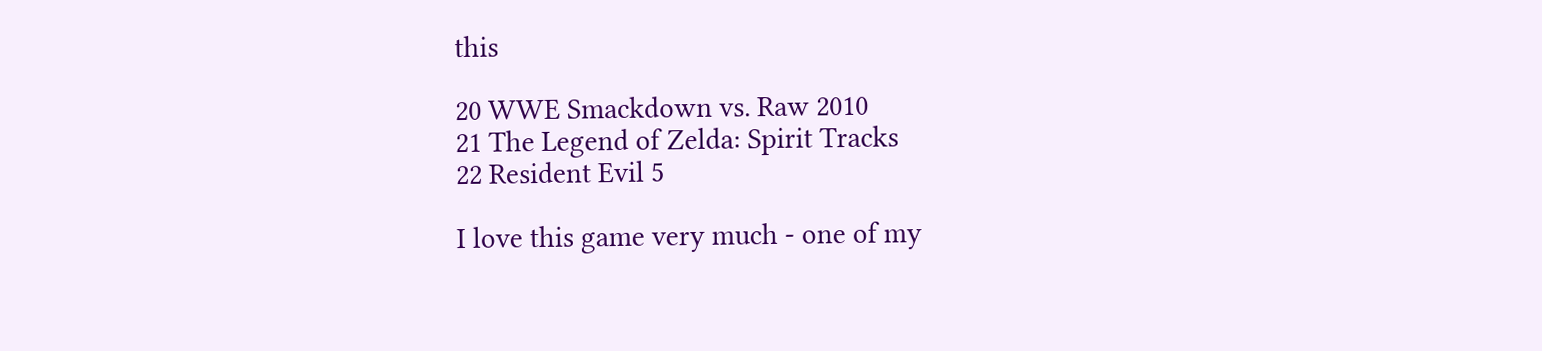this

20 WWE Smackdown vs. Raw 2010
21 The Legend of Zelda: Spirit Tracks
22 Resident Evil 5

I love this game very much - one of my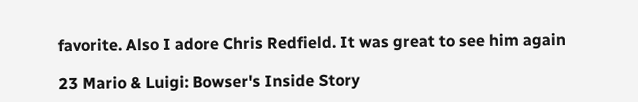favorite. Also I adore Chris Redfield. It was great to see him again

23 Mario & Luigi: Bowser's Inside Story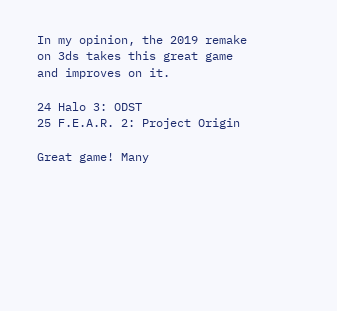In my opinion, the 2019 remake on 3ds takes this great game and improves on it.

24 Halo 3: ODST
25 F.E.A.R. 2: Project Origin

Great game! Many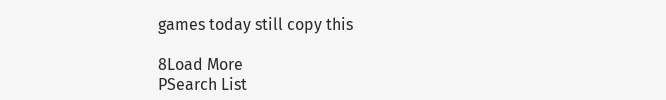games today still copy this

8Load More
PSearch List